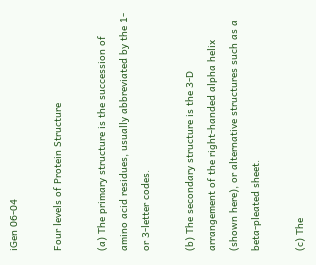iGen 06-04

Four levels of Protein Structure

(a) The primary structure is the succession of amino acid residues, usually abbreviated by the 1- or 3-letter codes.

(b) The secondary structure is the 3-D arrangement of the right-handed alpha helix (shown here), or alternative structures such as a beta-pleated sheet.

(c) The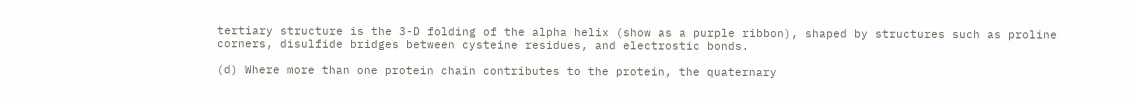tertiary structure is the 3-D folding of the alpha helix (show as a purple ribbon), shaped by structures such as proline corners, disulfide bridges between cysteine residues, and electrostic bonds.

(d) Where more than one protein chain contributes to the protein, the quaternary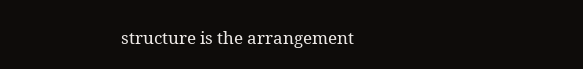structure is the arrangement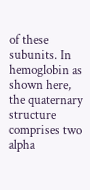of these subunits. In hemoglobin as shown here, the quaternary structure comprises two alpha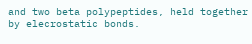and two beta polypeptides, held together by elecrostatic bonds.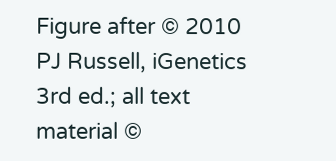Figure after © 2010 PJ Russell, iGenetics 3rd ed.; all text material ©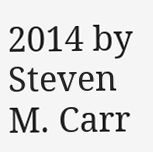2014 by Steven M. Carr